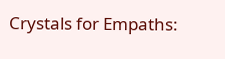Crystals for Empaths: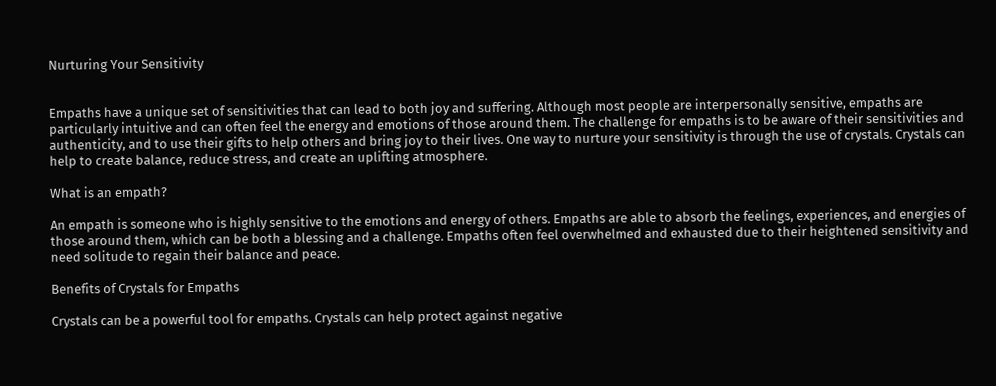Nurturing Your Sensitivity


Empaths have a unique set of sensitivities that can lead to both joy and suffering. Although most people are interpersonally sensitive, empaths are particularly intuitive and can often feel the energy and emotions of those around them. The challenge for empaths is to be aware of their sensitivities and authenticity, and to use their gifts to help others and bring joy to their lives. One way to nurture your sensitivity is through the use of crystals. Crystals can help to create balance, reduce stress, and create an uplifting atmosphere.

What is an empath?

An empath is someone who is highly sensitive to the emotions and energy of others. Empaths are able to absorb the feelings, experiences, and energies of those around them, which can be both a blessing and a challenge. Empaths often feel overwhelmed and exhausted due to their heightened sensitivity and need solitude to regain their balance and peace.

Benefits of Crystals for Empaths

Crystals can be a powerful tool for empaths. Crystals can help protect against negative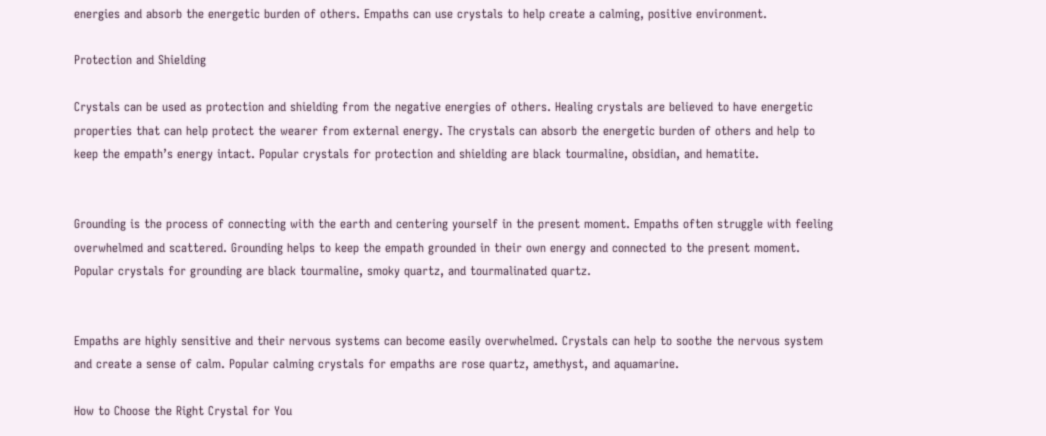energies and absorb the energetic burden of others. Empaths can use crystals to help create a calming, positive environment.

Protection and Shielding

Crystals can be used as protection and shielding from the negative energies of others. Healing crystals are believed to have energetic properties that can help protect the wearer from external energy. The crystals can absorb the energetic burden of others and help to keep the empath’s energy intact. Popular crystals for protection and shielding are black tourmaline, obsidian, and hematite.


Grounding is the process of connecting with the earth and centering yourself in the present moment. Empaths often struggle with feeling overwhelmed and scattered. Grounding helps to keep the empath grounded in their own energy and connected to the present moment. Popular crystals for grounding are black tourmaline, smoky quartz, and tourmalinated quartz.


Empaths are highly sensitive and their nervous systems can become easily overwhelmed. Crystals can help to soothe the nervous system and create a sense of calm. Popular calming crystals for empaths are rose quartz, amethyst, and aquamarine.

How to Choose the Right Crystal for You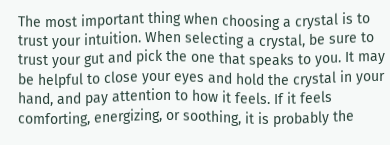The most important thing when choosing a crystal is to trust your intuition. When selecting a crystal, be sure to trust your gut and pick the one that speaks to you. It may be helpful to close your eyes and hold the crystal in your hand, and pay attention to how it feels. If it feels comforting, energizing, or soothing, it is probably the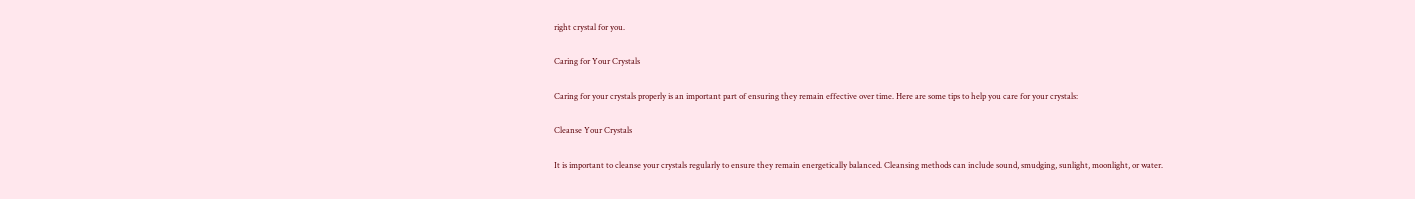right crystal for you.

Caring for Your Crystals

Caring for your crystals properly is an important part of ensuring they remain effective over time. Here are some tips to help you care for your crystals:

Cleanse Your Crystals

It is important to cleanse your crystals regularly to ensure they remain energetically balanced. Cleansing methods can include sound, smudging, sunlight, moonlight, or water.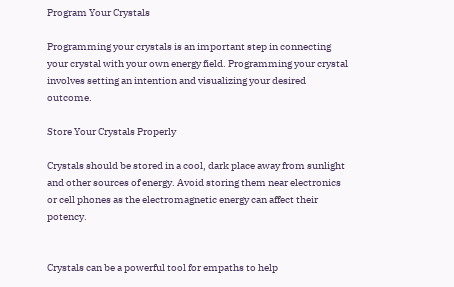Program Your Crystals

Programming your crystals is an important step in connecting your crystal with your own energy field. Programming your crystal involves setting an intention and visualizing your desired outcome.

Store Your Crystals Properly

Crystals should be stored in a cool, dark place away from sunlight and other sources of energy. Avoid storing them near electronics or cell phones as the electromagnetic energy can affect their potency.


Crystals can be a powerful tool for empaths to help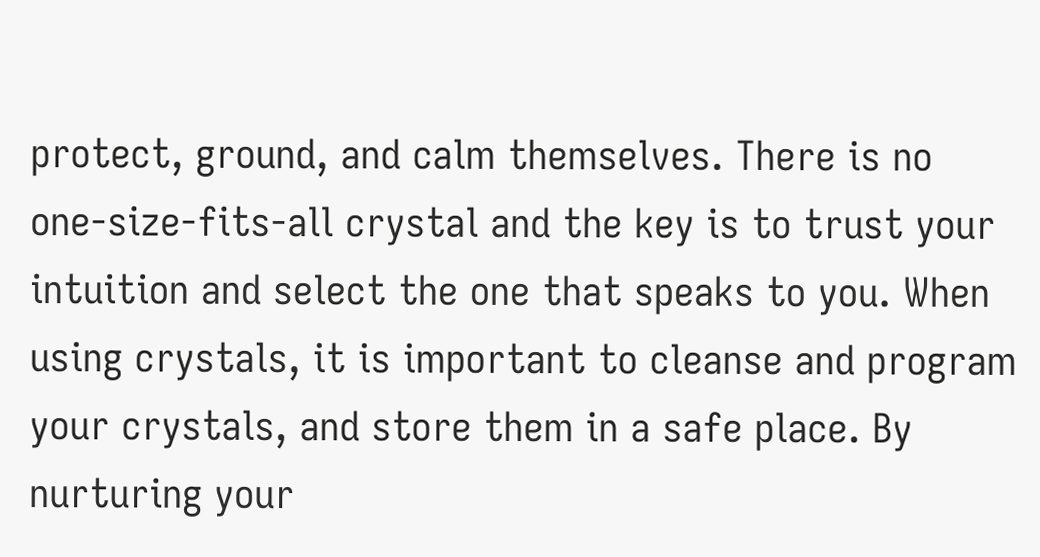protect, ground, and calm themselves. There is no one-size-fits-all crystal and the key is to trust your intuition and select the one that speaks to you. When using crystals, it is important to cleanse and program your crystals, and store them in a safe place. By nurturing your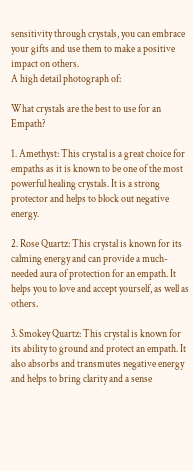sensitivity through crystals, you can embrace your gifts and use them to make a positive impact on others.
A high detail photograph of:

What crystals are the best to use for an Empath?

1. Amethyst: This crystal is a great choice for empaths as it is known to be one of the most powerful healing crystals. It is a strong protector and helps to block out negative energy.

2. Rose Quartz: This crystal is known for its calming energy and can provide a much-needed aura of protection for an empath. It helps you to love and accept yourself, as well as others.

3. Smokey Quartz: This crystal is known for its ability to ground and protect an empath. It also absorbs and transmutes negative energy and helps to bring clarity and a sense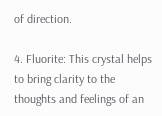of direction.

4. Fluorite: This crystal helps to bring clarity to the thoughts and feelings of an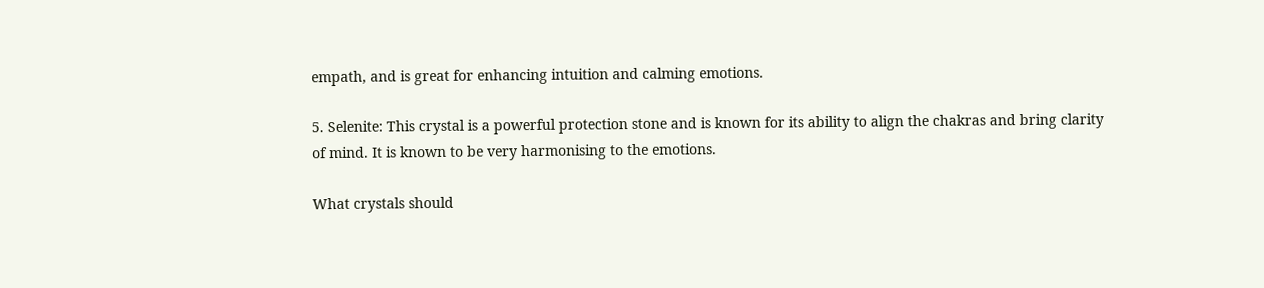empath, and is great for enhancing intuition and calming emotions.

5. Selenite: This crystal is a powerful protection stone and is known for its ability to align the chakras and bring clarity of mind. It is known to be very harmonising to the emotions.

What crystals should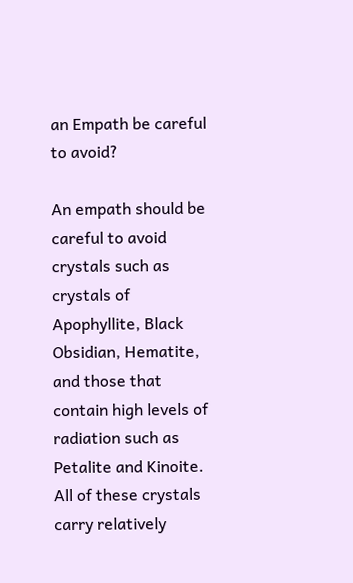an Empath be careful to avoid?

An empath should be careful to avoid crystals such as crystals of Apophyllite, Black Obsidian, Hematite, and those that contain high levels of radiation such as Petalite and Kinoite. All of these crystals carry relatively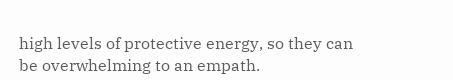high levels of protective energy, so they can be overwhelming to an empath.